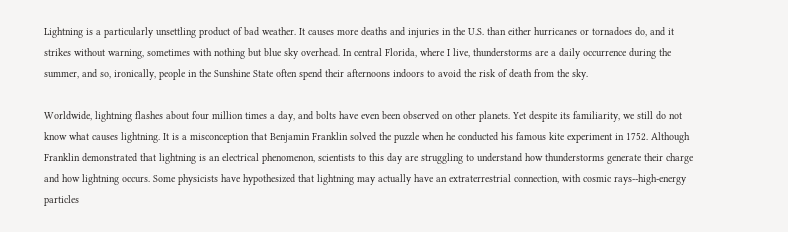Lightning is a particularly unsettling product of bad weather. It causes more deaths and injuries in the U.S. than either hurricanes or tornadoes do, and it strikes without warning, sometimes with nothing but blue sky overhead. In central Florida, where I live, thunderstorms are a daily occurrence during the summer, and so, ironically, people in the Sunshine State often spend their afternoons indoors to avoid the risk of death from the sky.

Worldwide, lightning flashes about four million times a day, and bolts have even been observed on other planets. Yet despite its familiarity, we still do not know what causes lightning. It is a misconception that Benjamin Franklin solved the puzzle when he conducted his famous kite experiment in 1752. Although Franklin demonstrated that lightning is an electrical phenomenon, scientists to this day are struggling to understand how thunderstorms generate their charge and how lightning occurs. Some physicists have hypothesized that lightning may actually have an extraterrestrial connection, with cosmic rays--high-energy particles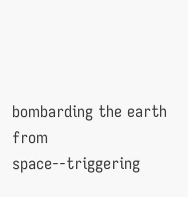bombarding the earth from space--triggering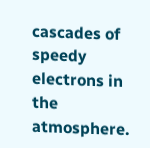cascades of speedy electrons in the atmosphere.